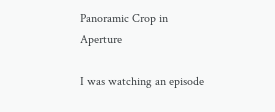Panoramic Crop in Aperture

I was watching an episode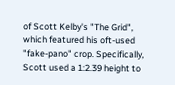of Scott Kelby's "The Grid", which featured his oft-used "fake-pano" crop. Specifically, Scott used a 1:2.39 height to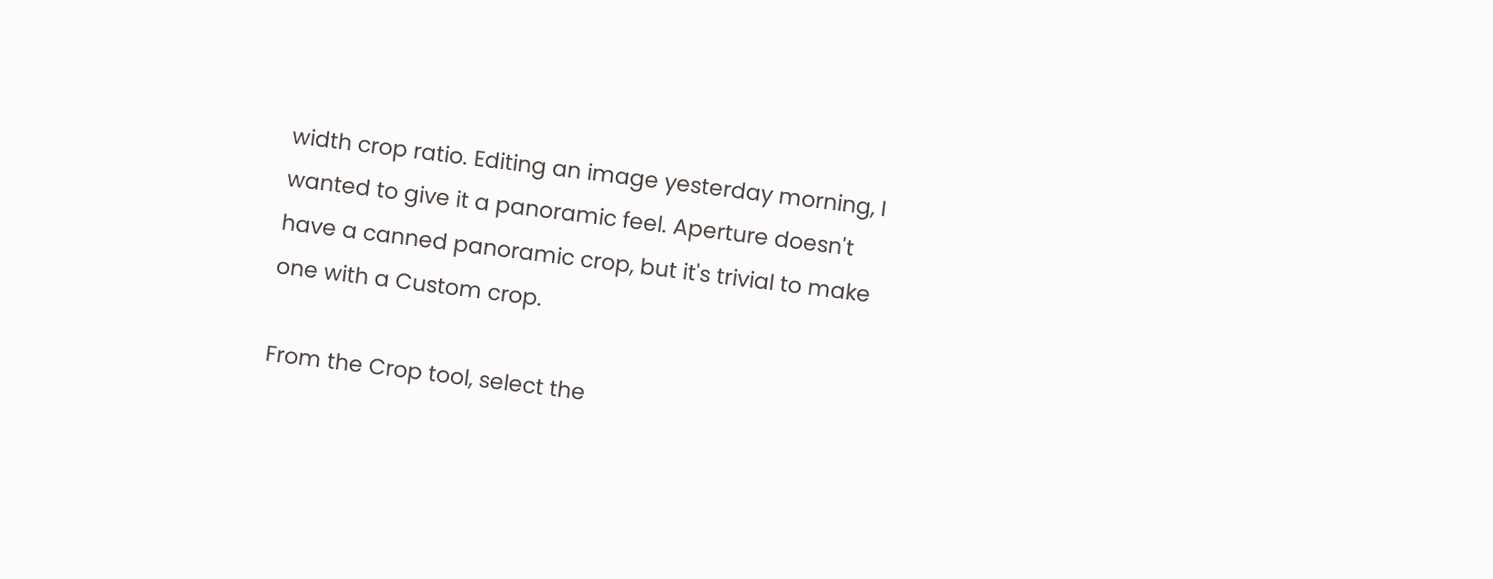width crop ratio. Editing an image yesterday morning, I wanted to give it a panoramic feel. Aperture doesn't have a canned panoramic crop, but it's trivial to make one with a Custom crop.

From the Crop tool, select the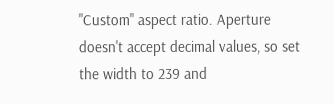"Custom" aspect ratio. Aperture doesn't accept decimal values, so set the width to 239 and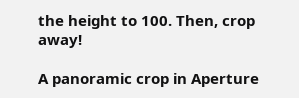the height to 100. Then, crop away!

A panoramic crop in Aperture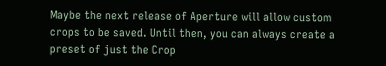Maybe the next release of Aperture will allow custom crops to be saved. Until then, you can always create a preset of just the Crop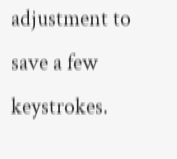adjustment to save a few keystrokes.